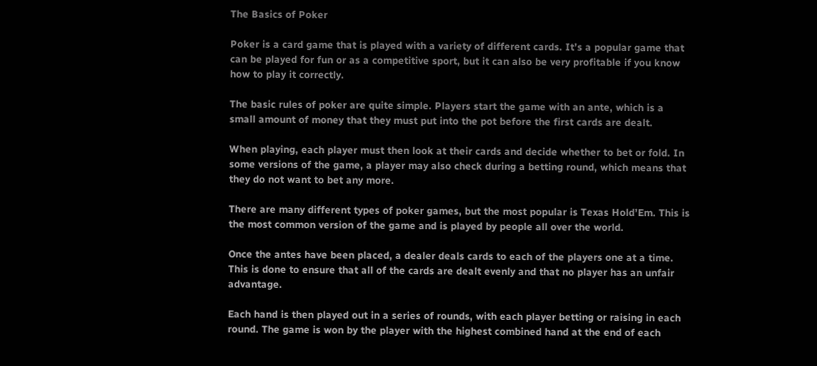The Basics of Poker

Poker is a card game that is played with a variety of different cards. It’s a popular game that can be played for fun or as a competitive sport, but it can also be very profitable if you know how to play it correctly.

The basic rules of poker are quite simple. Players start the game with an ante, which is a small amount of money that they must put into the pot before the first cards are dealt.

When playing, each player must then look at their cards and decide whether to bet or fold. In some versions of the game, a player may also check during a betting round, which means that they do not want to bet any more.

There are many different types of poker games, but the most popular is Texas Hold’Em. This is the most common version of the game and is played by people all over the world.

Once the antes have been placed, a dealer deals cards to each of the players one at a time. This is done to ensure that all of the cards are dealt evenly and that no player has an unfair advantage.

Each hand is then played out in a series of rounds, with each player betting or raising in each round. The game is won by the player with the highest combined hand at the end of each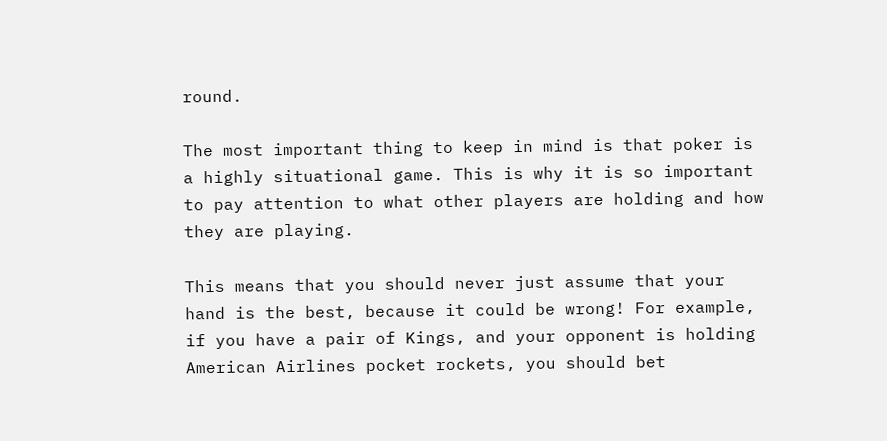round.

The most important thing to keep in mind is that poker is a highly situational game. This is why it is so important to pay attention to what other players are holding and how they are playing.

This means that you should never just assume that your hand is the best, because it could be wrong! For example, if you have a pair of Kings, and your opponent is holding American Airlines pocket rockets, you should bet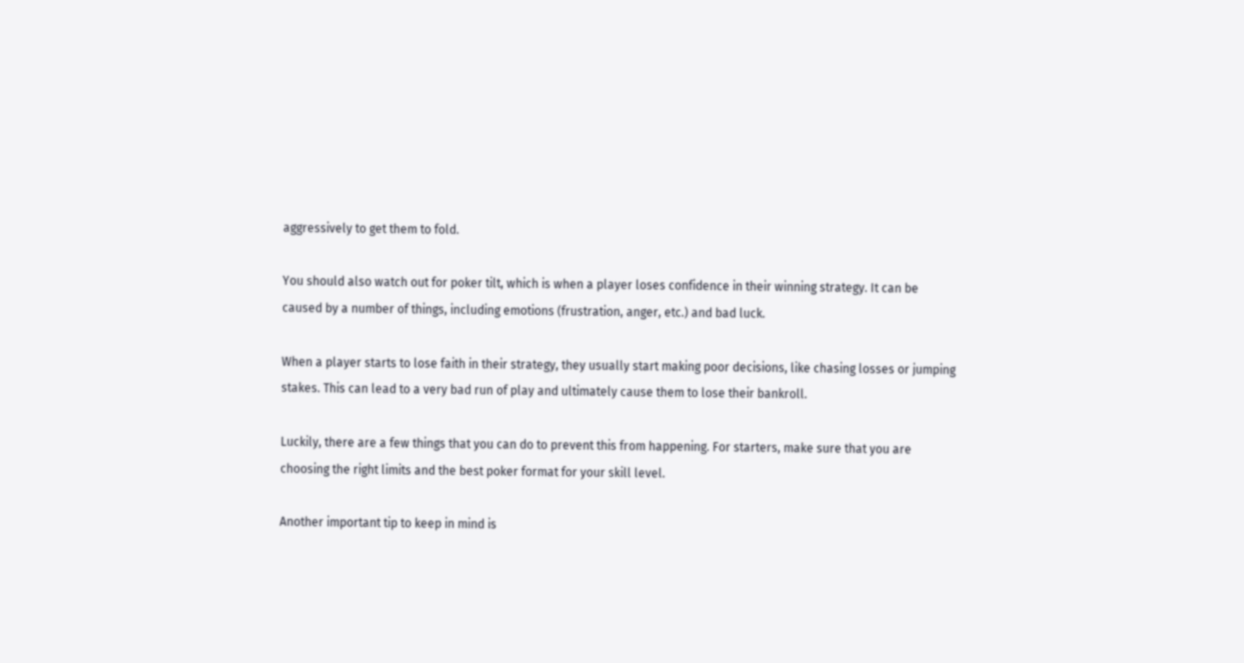aggressively to get them to fold.

You should also watch out for poker tilt, which is when a player loses confidence in their winning strategy. It can be caused by a number of things, including emotions (frustration, anger, etc.) and bad luck.

When a player starts to lose faith in their strategy, they usually start making poor decisions, like chasing losses or jumping stakes. This can lead to a very bad run of play and ultimately cause them to lose their bankroll.

Luckily, there are a few things that you can do to prevent this from happening. For starters, make sure that you are choosing the right limits and the best poker format for your skill level.

Another important tip to keep in mind is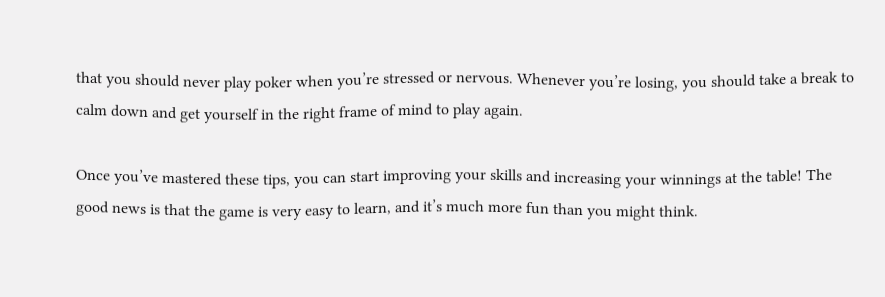that you should never play poker when you’re stressed or nervous. Whenever you’re losing, you should take a break to calm down and get yourself in the right frame of mind to play again.

Once you’ve mastered these tips, you can start improving your skills and increasing your winnings at the table! The good news is that the game is very easy to learn, and it’s much more fun than you might think.